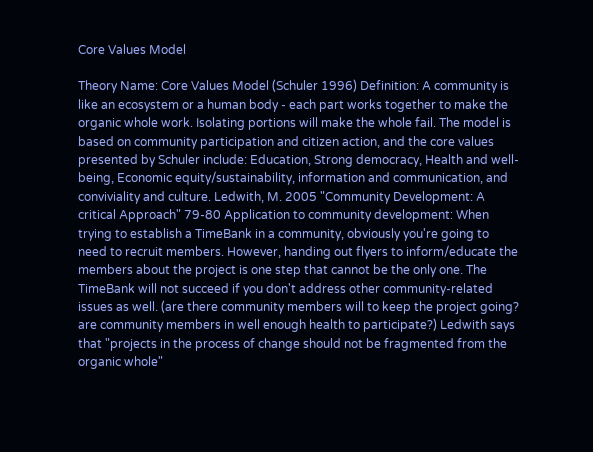Core Values Model

Theory Name: Core Values Model (Schuler 1996) Definition: A community is like an ecosystem or a human body - each part works together to make the organic whole work. Isolating portions will make the whole fail. The model is based on community participation and citizen action, and the core values presented by Schuler include: Education, Strong democracy, Health and well-being, Economic equity/sustainability, information and communication, and conviviality and culture. Ledwith, M. 2005 "Community Development: A critical Approach" 79-80 Application to community development: When trying to establish a TimeBank in a community, obviously you're going to need to recruit members. However, handing out flyers to inform/educate the members about the project is one step that cannot be the only one. The TimeBank will not succeed if you don't address other community-related issues as well. (are there community members will to keep the project going? are community members in well enough health to participate?) Ledwith says that "projects in the process of change should not be fragmented from the organic whole"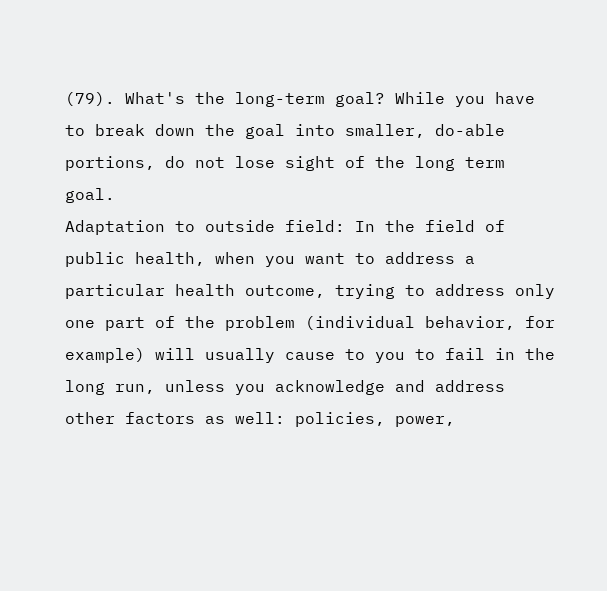(79). What's the long-term goal? While you have to break down the goal into smaller, do-able portions, do not lose sight of the long term goal.
Adaptation to outside field: In the field of public health, when you want to address a particular health outcome, trying to address only one part of the problem (individual behavior, for example) will usually cause to you to fail in the long run, unless you acknowledge and address other factors as well: policies, power,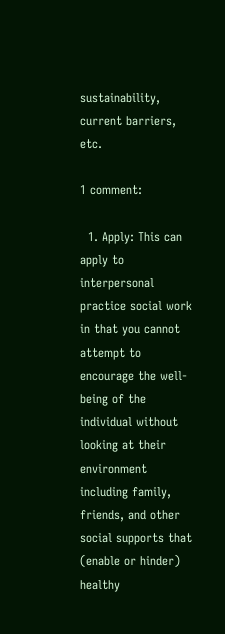sustainability, current barriers, etc.

1 comment:

  1. Apply: This can apply to interpersonal practice social work in that you cannot attempt to encourage the well-being of the individual without looking at their environment including family, friends, and other social supports that (enable or hinder) healthy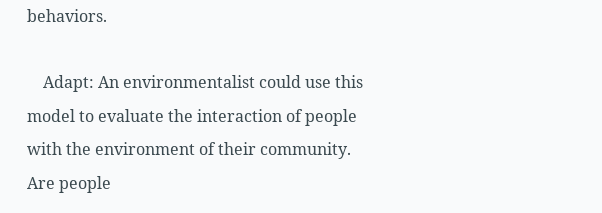behaviors.

    Adapt: An environmentalist could use this model to evaluate the interaction of people with the environment of their community. Are people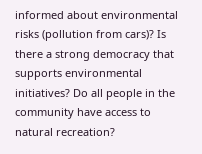informed about environmental risks (pollution from cars)? Is there a strong democracy that supports environmental initiatives? Do all people in the community have access to natural recreation?